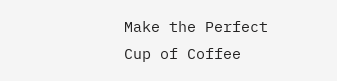Make the Perfect Cup of Coffee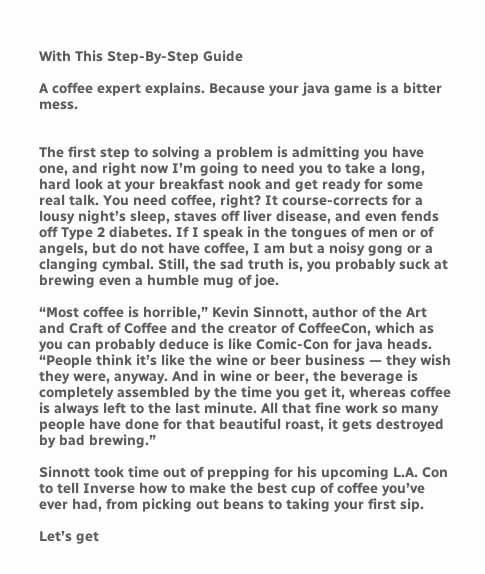With This Step-By-Step Guide

A coffee expert explains. Because your java game is a bitter mess.


The first step to solving a problem is admitting you have one, and right now I’m going to need you to take a long, hard look at your breakfast nook and get ready for some real talk. You need coffee, right? It course-corrects for a lousy night’s sleep, staves off liver disease, and even fends off Type 2 diabetes. If I speak in the tongues of men or of angels, but do not have coffee, I am but a noisy gong or a clanging cymbal. Still, the sad truth is, you probably suck at brewing even a humble mug of joe.

“Most coffee is horrible,” Kevin Sinnott, author of the Art and Craft of Coffee and the creator of CoffeeCon, which as you can probably deduce is like Comic-Con for java heads. “People think it’s like the wine or beer business — they wish they were, anyway. And in wine or beer, the beverage is completely assembled by the time you get it, whereas coffee is always left to the last minute. All that fine work so many people have done for that beautiful roast, it gets destroyed by bad brewing.”

Sinnott took time out of prepping for his upcoming L.A. Con to tell Inverse how to make the best cup of coffee you’ve ever had, from picking out beans to taking your first sip.

Let’s get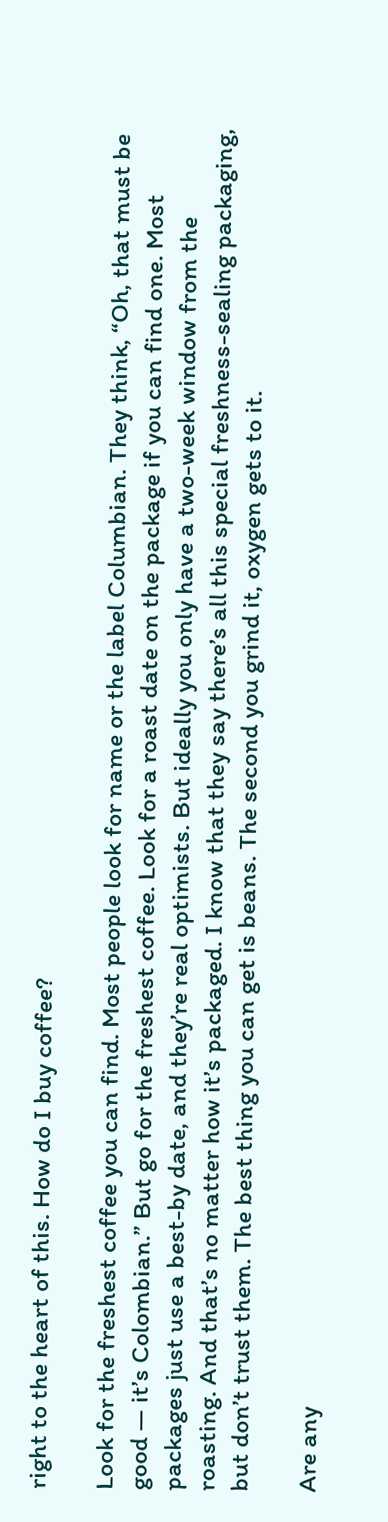right to the heart of this. How do I buy coffee?

Look for the freshest coffee you can find. Most people look for name or the label Columbian. They think, “Oh, that must be good — it’s Colombian.” But go for the freshest coffee. Look for a roast date on the package if you can find one. Most packages just use a best-by date, and they’re real optimists. But ideally you only have a two-week window from the roasting. And that’s no matter how it’s packaged. I know that they say there’s all this special freshness-sealing packaging, but don’t trust them. The best thing you can get is beans. The second you grind it, oxygen gets to it.

Are any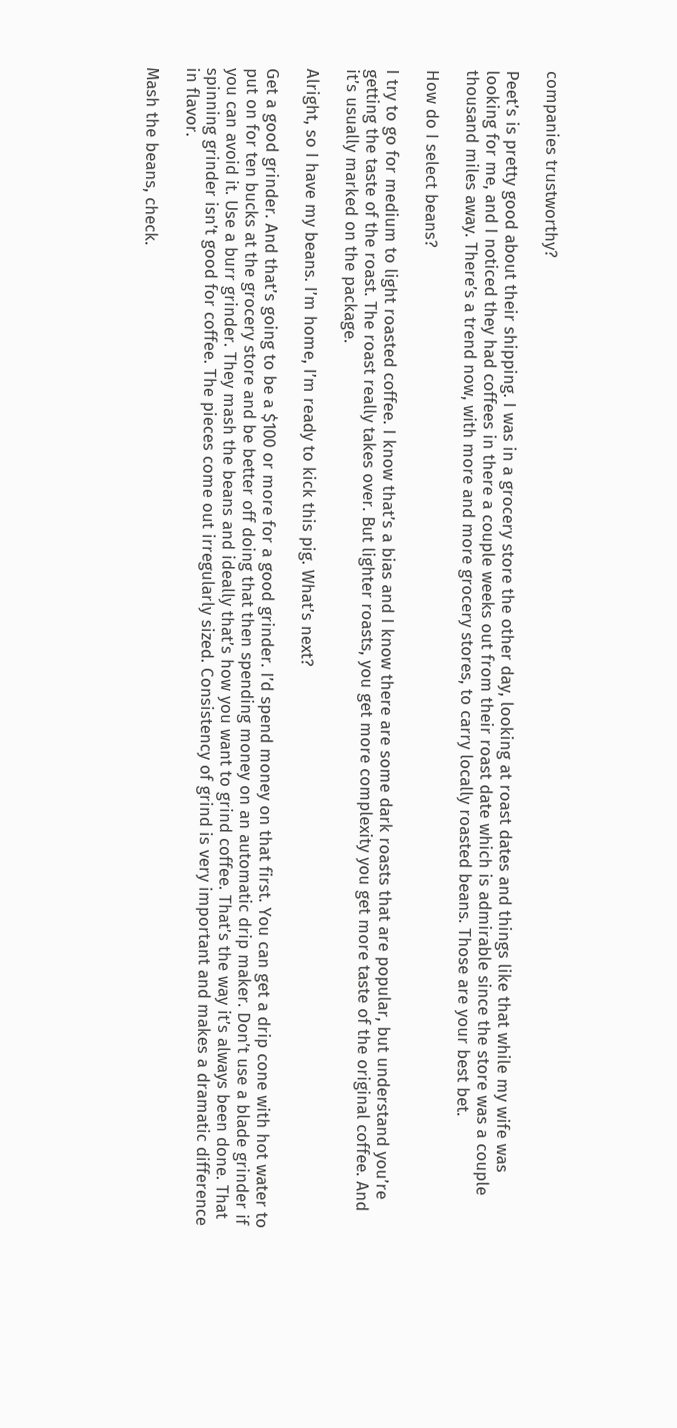companies trustworthy?

Peet’s is pretty good about their shipping. I was in a grocery store the other day, looking at roast dates and things like that while my wife was looking for me, and I noticed they had coffees in there a couple weeks out from their roast date which is admirable since the store was a couple thousand miles away. There’s a trend now, with more and more grocery stores, to carry locally roasted beans. Those are your best bet.

How do I select beans?

I try to go for medium to light roasted coffee. I know that’s a bias and I know there are some dark roasts that are popular, but understand you’re getting the taste of the roast. The roast really takes over. But lighter roasts, you get more complexity you get more taste of the original coffee. And it’s usually marked on the package.

Alright, so I have my beans. I’m home, I’m ready to kick this pig. What’s next?

Get a good grinder. And that’s going to be a $100 or more for a good grinder. I’d spend money on that first. You can get a drip cone with hot water to put on for ten bucks at the grocery store and be better off doing that then spending money on an automatic drip maker. Don’t use a blade grinder if you can avoid it. Use a burr grinder. They mash the beans and ideally that’s how you want to grind coffee. That’s the way it’s always been done. That spinning grinder isn’t good for coffee. The pieces come out irregularly sized. Consistency of grind is very important and makes a dramatic difference in flavor.

Mash the beans, check.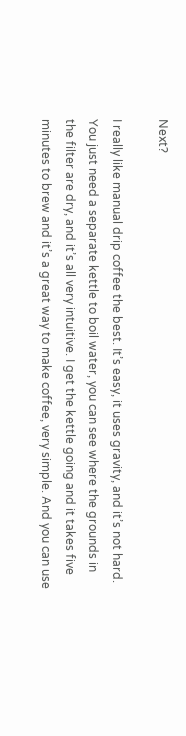Next?

I really like manual drip coffee the best. It’s easy, it uses gravity, and it’s not hard. You just need a separate kettle to boil water, you can see where the grounds in the filter are dry, and it’s all very intuitive. I get the kettle going and it takes five minutes to brew and it’s a great way to make coffee, very simple. And you can use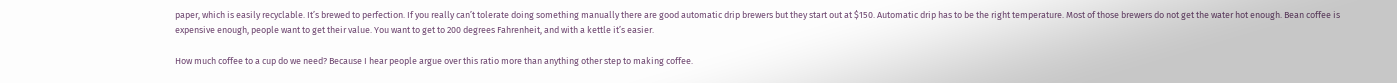paper, which is easily recyclable. It’s brewed to perfection. If you really can’t tolerate doing something manually there are good automatic drip brewers but they start out at $150. Automatic drip has to be the right temperature. Most of those brewers do not get the water hot enough. Bean coffee is expensive enough, people want to get their value. You want to get to 200 degrees Fahrenheit, and with a kettle it’s easier.

How much coffee to a cup do we need? Because I hear people argue over this ratio more than anything other step to making coffee.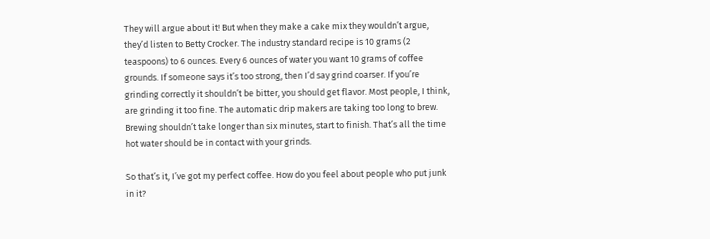They will argue about it! But when they make a cake mix they wouldn’t argue, they’d listen to Betty Crocker. The industry standard recipe is 10 grams (2 teaspoons) to 6 ounces. Every 6 ounces of water you want 10 grams of coffee grounds. If someone says it’s too strong, then I’d say grind coarser. If you’re grinding correctly it shouldn’t be bitter, you should get flavor. Most people, I think, are grinding it too fine. The automatic drip makers are taking too long to brew. Brewing shouldn’t take longer than six minutes, start to finish. That’s all the time hot water should be in contact with your grinds.

So that’s it, I’ve got my perfect coffee. How do you feel about people who put junk in it?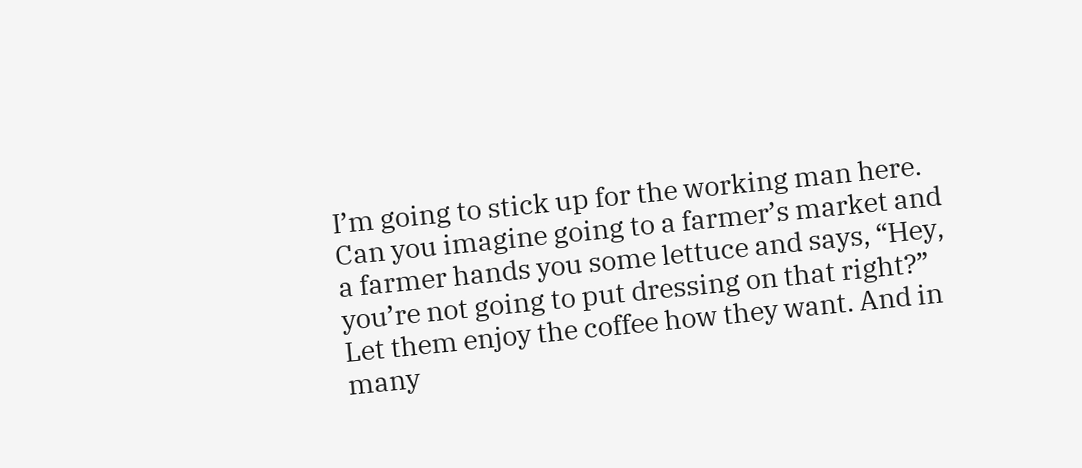I’m going to stick up for the working man here. Can you imagine going to a farmer’s market and a farmer hands you some lettuce and says, “Hey, you’re not going to put dressing on that right?” Let them enjoy the coffee how they want. And in many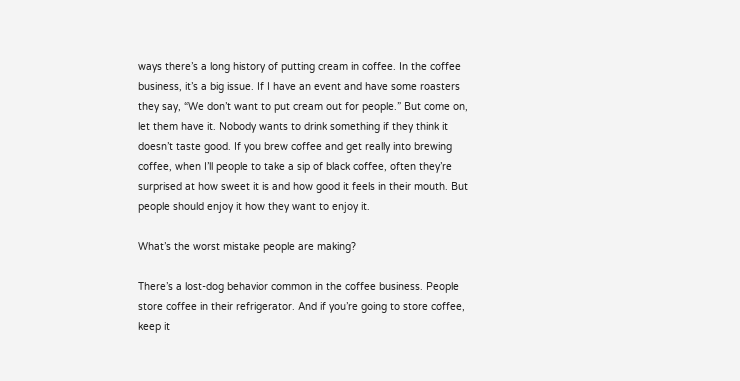ways there’s a long history of putting cream in coffee. In the coffee business, it’s a big issue. If I have an event and have some roasters they say, “We don’t want to put cream out for people.” But come on, let them have it. Nobody wants to drink something if they think it doesn’t taste good. If you brew coffee and get really into brewing coffee, when I’ll people to take a sip of black coffee, often they’re surprised at how sweet it is and how good it feels in their mouth. But people should enjoy it how they want to enjoy it.

What’s the worst mistake people are making?

There’s a lost-dog behavior common in the coffee business. People store coffee in their refrigerator. And if you’re going to store coffee, keep it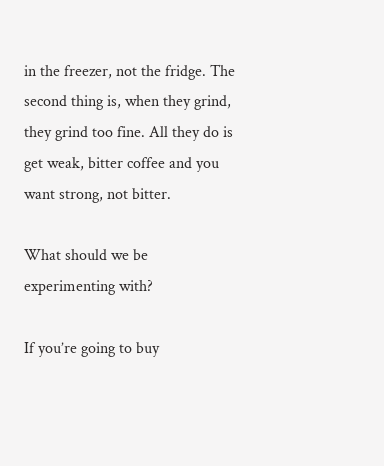in the freezer, not the fridge. The second thing is, when they grind, they grind too fine. All they do is get weak, bitter coffee and you want strong, not bitter.

What should we be experimenting with?

If you’re going to buy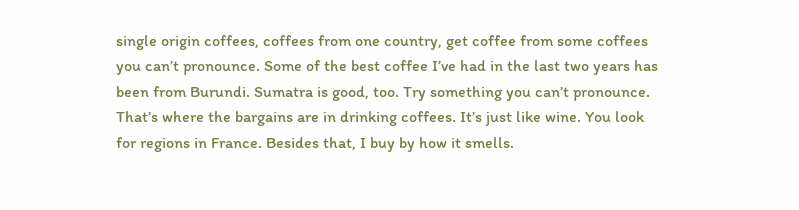single origin coffees, coffees from one country, get coffee from some coffees you can’t pronounce. Some of the best coffee I’ve had in the last two years has been from Burundi. Sumatra is good, too. Try something you can’t pronounce. That’s where the bargains are in drinking coffees. It’s just like wine. You look for regions in France. Besides that, I buy by how it smells.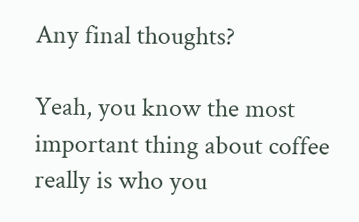Any final thoughts?

Yeah, you know the most important thing about coffee really is who you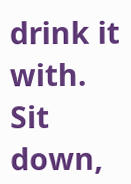drink it with. Sit down,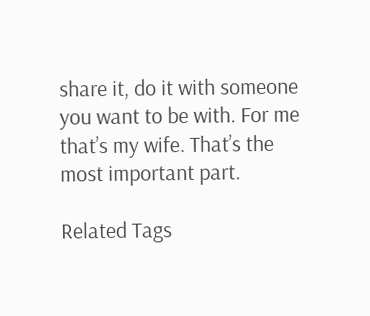share it, do it with someone you want to be with. For me that’s my wife. That’s the most important part.

Related Tags